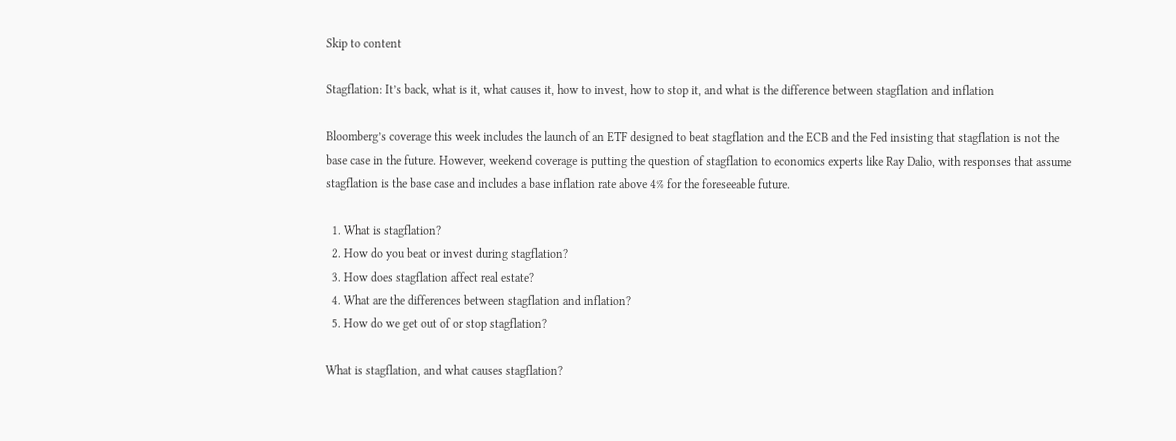Skip to content

Stagflation: It’s back, what is it, what causes it, how to invest, how to stop it, and what is the difference between stagflation and inflation

Bloomberg’s coverage this week includes the launch of an ETF designed to beat stagflation and the ECB and the Fed insisting that stagflation is not the base case in the future. However, weekend coverage is putting the question of stagflation to economics experts like Ray Dalio, with responses that assume stagflation is the base case and includes a base inflation rate above 4% for the foreseeable future.

  1. What is stagflation?
  2. How do you beat or invest during stagflation?
  3. How does stagflation affect real estate?
  4. What are the differences between stagflation and inflation?
  5. How do we get out of or stop stagflation?

What is stagflation, and what causes stagflation?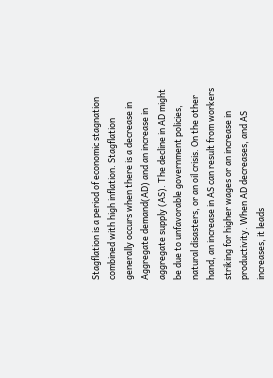Stagflation is a period of economic stagnation combined with high inflation. Stagflation generally occurs when there is a decrease in Aggregate demand(AD) and an increase in aggregate supply (AS). The decline in AD might be due to unfavorable government policies, natural disasters, or an oil crisis. On the other hand, an increase in AS can result from workers striking for higher wages or an increase in productivity. When AD decreases, and AS increases, it leads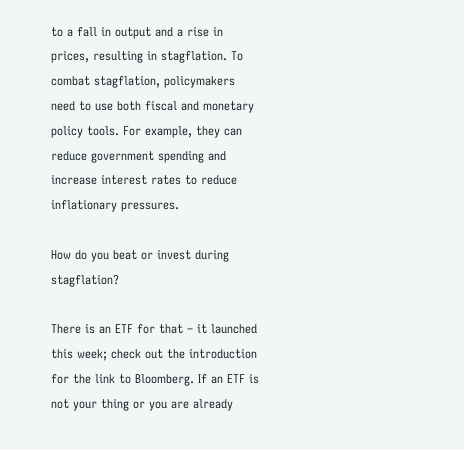to a fall in output and a rise in prices, resulting in stagflation. To combat stagflation, policymakers need to use both fiscal and monetary policy tools. For example, they can reduce government spending and increase interest rates to reduce inflationary pressures.

How do you beat or invest during stagflation?

There is an ETF for that – it launched this week; check out the introduction for the link to Bloomberg. If an ETF is not your thing or you are already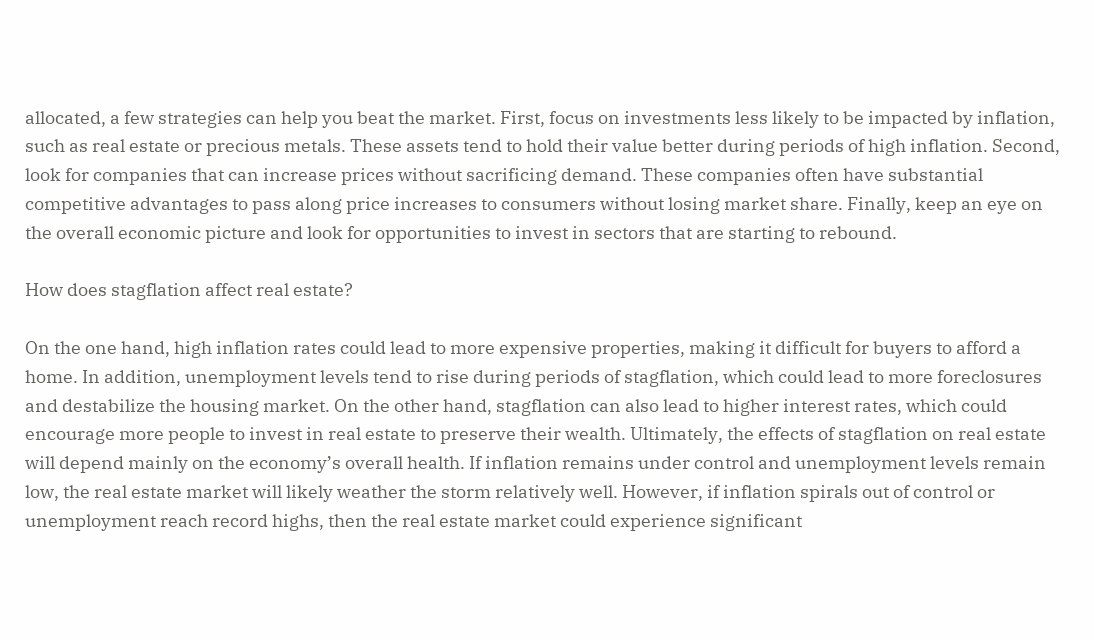allocated, a few strategies can help you beat the market. First, focus on investments less likely to be impacted by inflation, such as real estate or precious metals. These assets tend to hold their value better during periods of high inflation. Second, look for companies that can increase prices without sacrificing demand. These companies often have substantial competitive advantages to pass along price increases to consumers without losing market share. Finally, keep an eye on the overall economic picture and look for opportunities to invest in sectors that are starting to rebound.

How does stagflation affect real estate?

On the one hand, high inflation rates could lead to more expensive properties, making it difficult for buyers to afford a home. In addition, unemployment levels tend to rise during periods of stagflation, which could lead to more foreclosures and destabilize the housing market. On the other hand, stagflation can also lead to higher interest rates, which could encourage more people to invest in real estate to preserve their wealth. Ultimately, the effects of stagflation on real estate will depend mainly on the economy’s overall health. If inflation remains under control and unemployment levels remain low, the real estate market will likely weather the storm relatively well. However, if inflation spirals out of control or unemployment reach record highs, then the real estate market could experience significant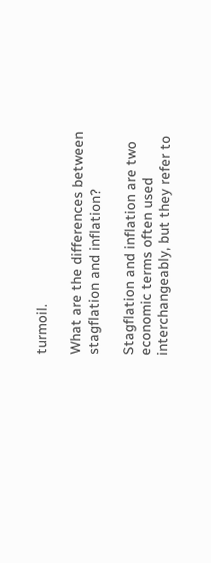turmoil.

What are the differences between stagflation and inflation?

Stagflation and inflation are two economic terms often used interchangeably, but they refer to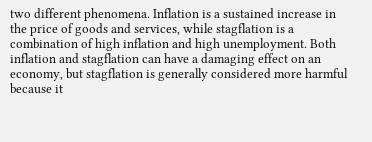two different phenomena. Inflation is a sustained increase in the price of goods and services, while stagflation is a combination of high inflation and high unemployment. Both inflation and stagflation can have a damaging effect on an economy, but stagflation is generally considered more harmful because it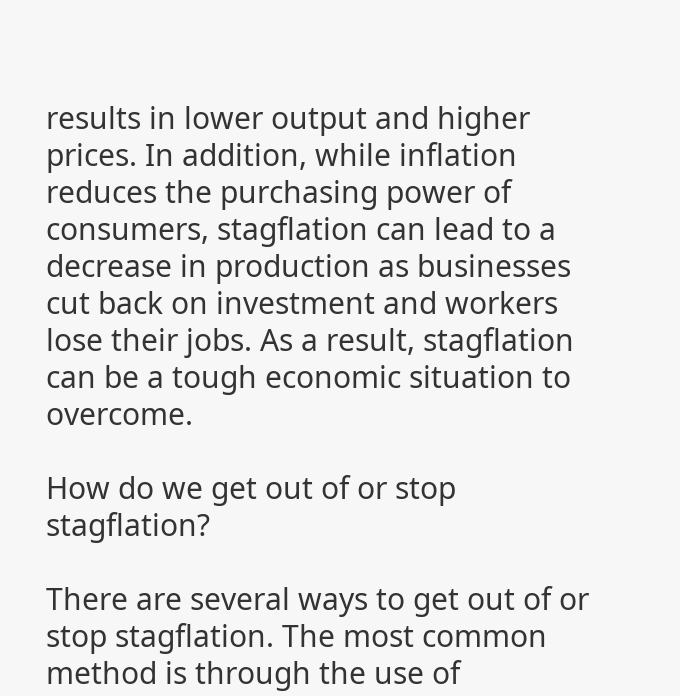results in lower output and higher prices. In addition, while inflation reduces the purchasing power of consumers, stagflation can lead to a decrease in production as businesses cut back on investment and workers lose their jobs. As a result, stagflation can be a tough economic situation to overcome.

How do we get out of or stop stagflation?

There are several ways to get out of or stop stagflation. The most common method is through the use of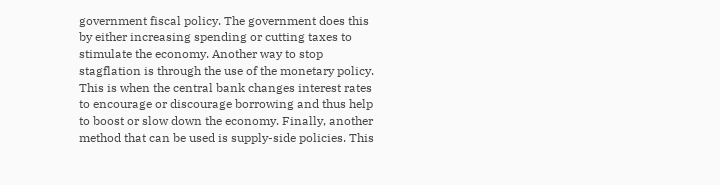government fiscal policy. The government does this by either increasing spending or cutting taxes to stimulate the economy. Another way to stop stagflation is through the use of the monetary policy. This is when the central bank changes interest rates to encourage or discourage borrowing and thus help to boost or slow down the economy. Finally, another method that can be used is supply-side policies. This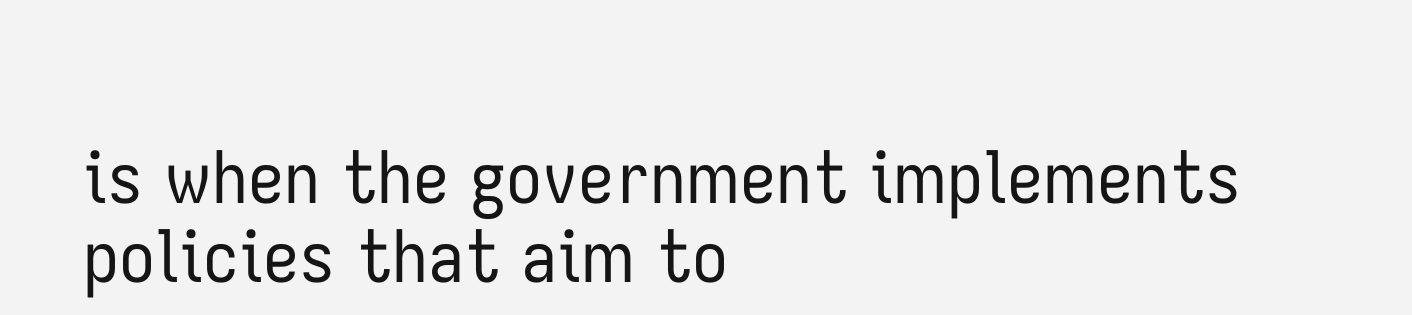is when the government implements policies that aim to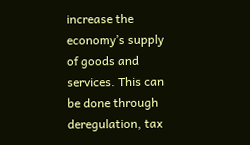increase the economy’s supply of goods and services. This can be done through deregulation, tax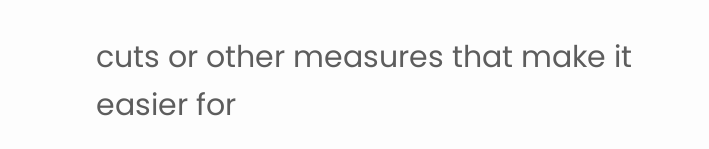cuts or other measures that make it easier for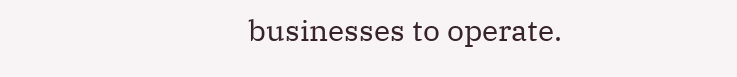businesses to operate.